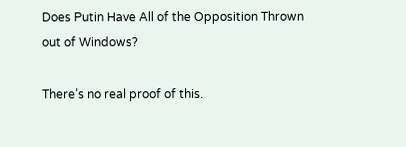Does Putin Have All of the Opposition Thrown out of Windows?

There’s no real proof of this.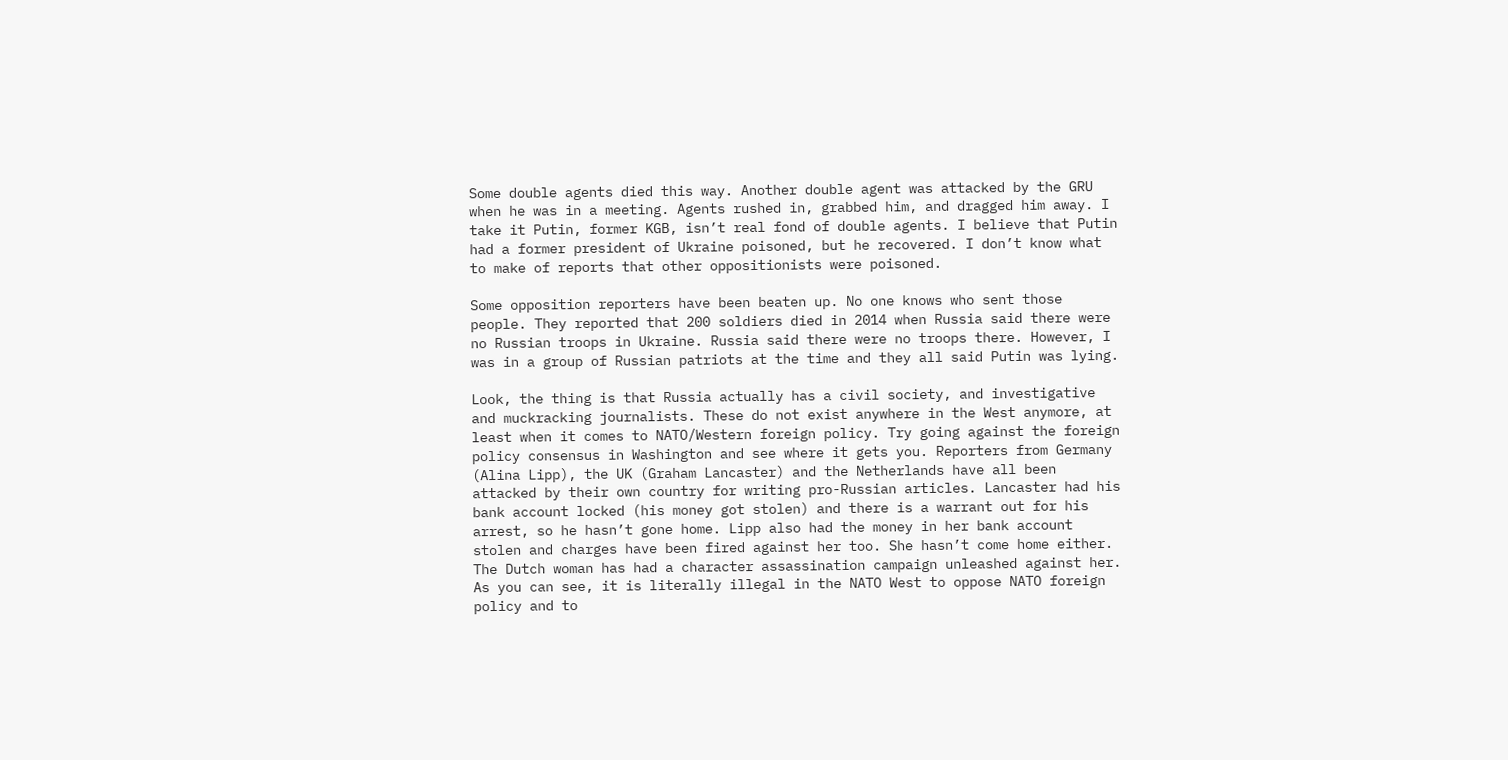Some double agents died this way. Another double agent was attacked by the GRU when he was in a meeting. Agents rushed in, grabbed him, and dragged him away. I take it Putin, former KGB, isn’t real fond of double agents. I believe that Putin had a former president of Ukraine poisoned, but he recovered. I don’t know what to make of reports that other oppositionists were poisoned.

Some opposition reporters have been beaten up. No one knows who sent those people. They reported that 200 soldiers died in 2014 when Russia said there were no Russian troops in Ukraine. Russia said there were no troops there. However, I was in a group of Russian patriots at the time and they all said Putin was lying.

Look, the thing is that Russia actually has a civil society, and investigative and muckracking journalists. These do not exist anywhere in the West anymore, at least when it comes to NATO/Western foreign policy. Try going against the foreign policy consensus in Washington and see where it gets you. Reporters from Germany (Alina Lipp), the UK (Graham Lancaster) and the Netherlands have all been attacked by their own country for writing pro-Russian articles. Lancaster had his bank account locked (his money got stolen) and there is a warrant out for his arrest, so he hasn’t gone home. Lipp also had the money in her bank account stolen and charges have been fired against her too. She hasn’t come home either. The Dutch woman has had a character assassination campaign unleashed against her. As you can see, it is literally illegal in the NATO West to oppose NATO foreign policy and to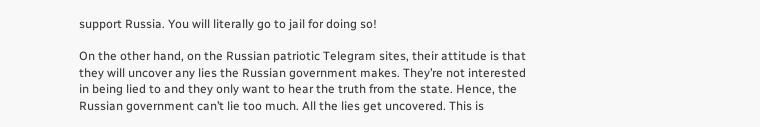support Russia. You will literally go to jail for doing so!

On the other hand, on the Russian patriotic Telegram sites, their attitude is that they will uncover any lies the Russian government makes. They’re not interested in being lied to and they only want to hear the truth from the state. Hence, the Russian government can’t lie too much. All the lies get uncovered. This is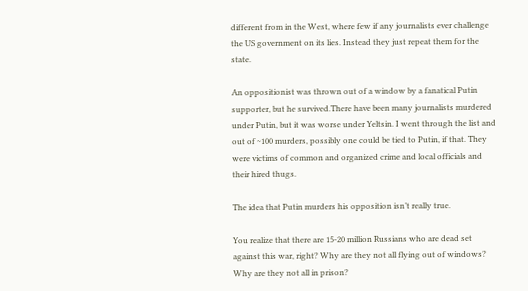different from in the West, where few if any journalists ever challenge the US government on its lies. Instead they just repeat them for the state.

An oppositionist was thrown out of a window by a fanatical Putin supporter, but he survived.There have been many journalists murdered under Putin, but it was worse under Yeltsin. I went through the list and out of ~100 murders, possibly one could be tied to Putin, if that. They were victims of common and organized crime and local officials and their hired thugs.

The idea that Putin murders his opposition isn’t really true.

You realize that there are 15-20 million Russians who are dead set against this war, right? Why are they not all flying out of windows? Why are they not all in prison?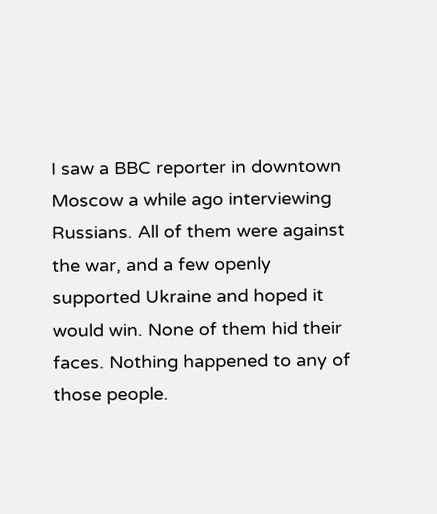I saw a BBC reporter in downtown Moscow a while ago interviewing Russians. All of them were against the war, and a few openly supported Ukraine and hoped it would win. None of them hid their faces. Nothing happened to any of those people.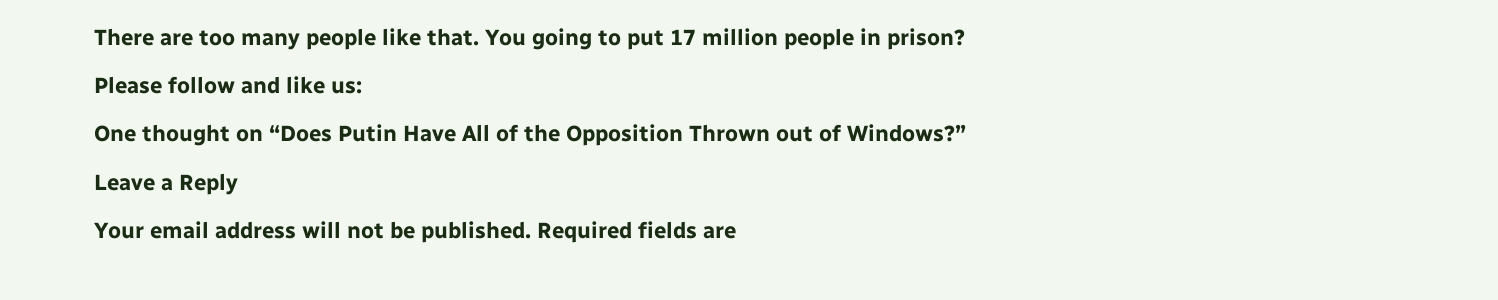There are too many people like that. You going to put 17 million people in prison?

Please follow and like us:

One thought on “Does Putin Have All of the Opposition Thrown out of Windows?”

Leave a Reply

Your email address will not be published. Required fields are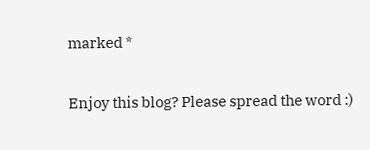marked *


Enjoy this blog? Please spread the word :)